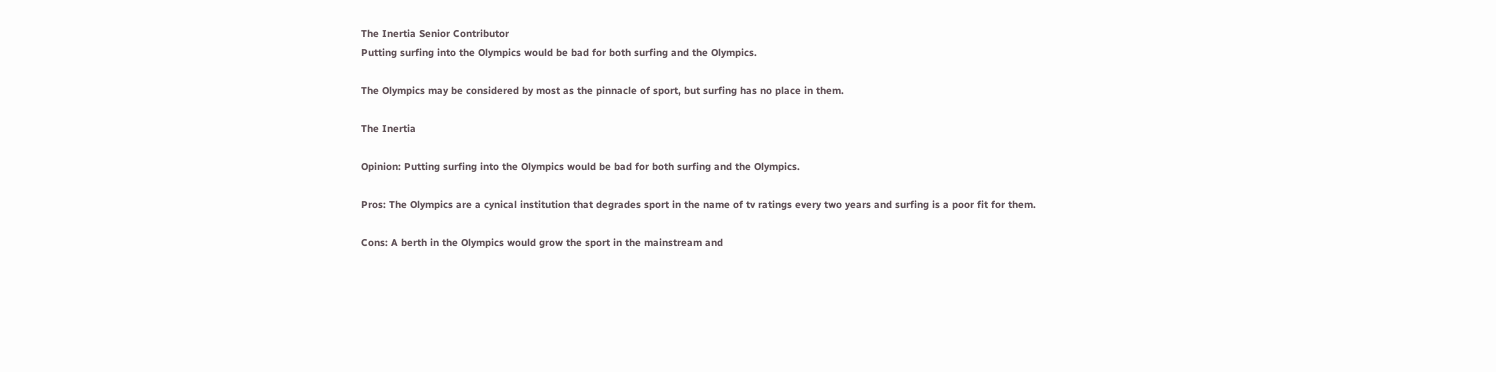The Inertia Senior Contributor
Putting surfing into the Olympics would be bad for both surfing and the Olympics.

The Olympics may be considered by most as the pinnacle of sport, but surfing has no place in them.

The Inertia

Opinion: Putting surfing into the Olympics would be bad for both surfing and the Olympics.

Pros: The Olympics are a cynical institution that degrades sport in the name of tv ratings every two years and surfing is a poor fit for them.

Cons: A berth in the Olympics would grow the sport in the mainstream and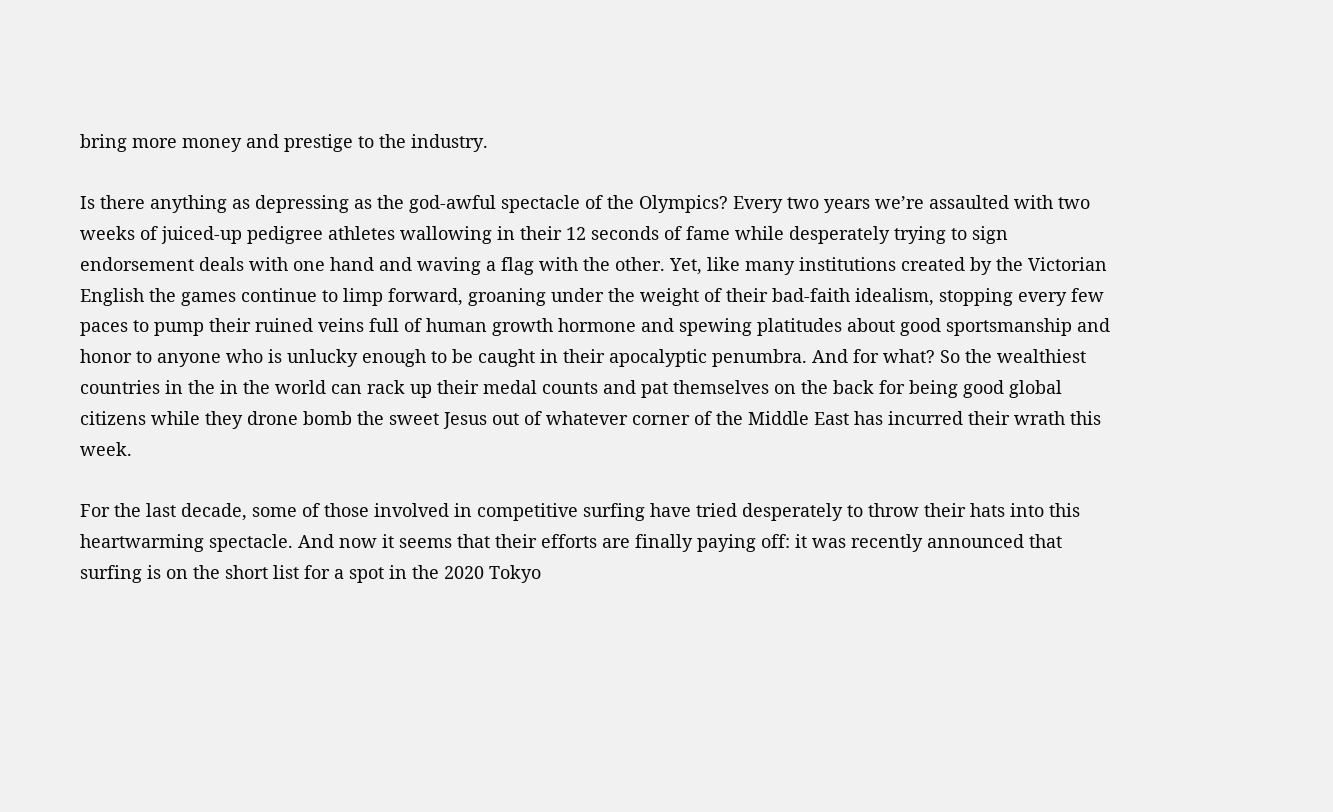bring more money and prestige to the industry.

Is there anything as depressing as the god-awful spectacle of the Olympics? Every two years we’re assaulted with two weeks of juiced-up pedigree athletes wallowing in their 12 seconds of fame while desperately trying to sign endorsement deals with one hand and waving a flag with the other. Yet, like many institutions created by the Victorian English the games continue to limp forward, groaning under the weight of their bad-faith idealism, stopping every few paces to pump their ruined veins full of human growth hormone and spewing platitudes about good sportsmanship and honor to anyone who is unlucky enough to be caught in their apocalyptic penumbra. And for what? So the wealthiest countries in the in the world can rack up their medal counts and pat themselves on the back for being good global citizens while they drone bomb the sweet Jesus out of whatever corner of the Middle East has incurred their wrath this week.

For the last decade, some of those involved in competitive surfing have tried desperately to throw their hats into this heartwarming spectacle. And now it seems that their efforts are finally paying off: it was recently announced that surfing is on the short list for a spot in the 2020 Tokyo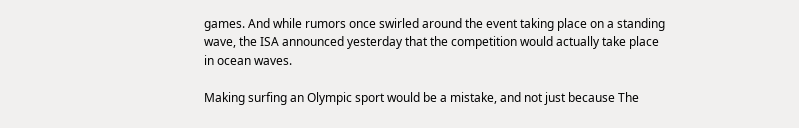games. And while rumors once swirled around the event taking place on a standing wave, the ISA announced yesterday that the competition would actually take place in ocean waves.

Making surfing an Olympic sport would be a mistake, and not just because The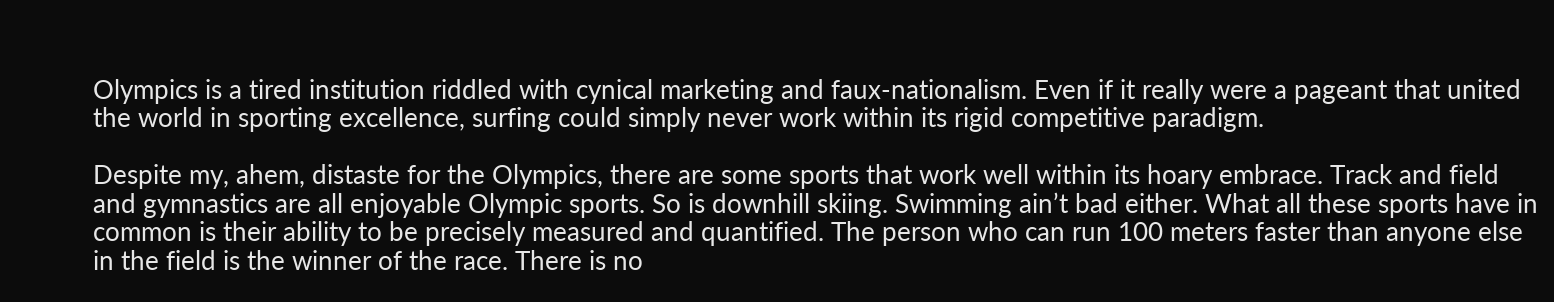Olympics is a tired institution riddled with cynical marketing and faux-nationalism. Even if it really were a pageant that united the world in sporting excellence, surfing could simply never work within its rigid competitive paradigm.

Despite my, ahem, distaste for the Olympics, there are some sports that work well within its hoary embrace. Track and field and gymnastics are all enjoyable Olympic sports. So is downhill skiing. Swimming ain’t bad either. What all these sports have in common is their ability to be precisely measured and quantified. The person who can run 100 meters faster than anyone else in the field is the winner of the race. There is no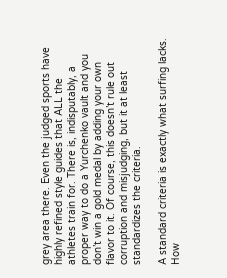grey area there. Even the judged sports have highly refined style guides that ALL the athletes train for. There is, indisputably, a proper way to do a Yurchenko vault and you don’t win a gold medal by adding your own flavor to it. Of course, this doesn’t rule out corruption and misjudging, but it at least standardizes the criteria.

A standard criteria is exactly what surfing lacks. How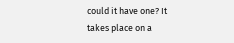could it have one? It takes place on a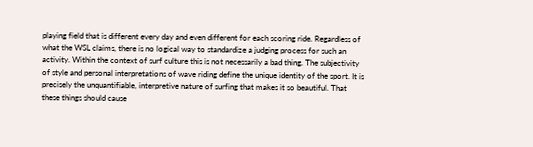playing field that is different every day and even different for each scoring ride. Regardless of what the WSL claims, there is no logical way to standardize a judging process for such an activity. Within the context of surf culture this is not necessarily a bad thing. The subjectivity of style and personal interpretations of wave riding define the unique identity of the sport. It is precisely the unquantifiable, interpretive nature of surfing that makes it so beautiful. That these things should cause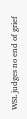WSL judges no end of grief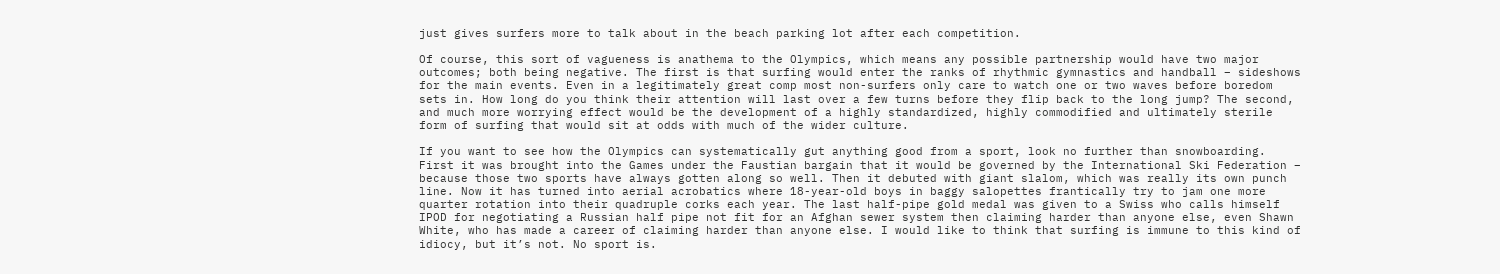just gives surfers more to talk about in the beach parking lot after each competition.

Of course, this sort of vagueness is anathema to the Olympics, which means any possible partnership would have two major outcomes; both being negative. The first is that surfing would enter the ranks of rhythmic gymnastics and handball – sideshows for the main events. Even in a legitimately great comp most non-surfers only care to watch one or two waves before boredom sets in. How long do you think their attention will last over a few turns before they flip back to the long jump? The second, and much more worrying effect would be the development of a highly standardized, highly commodified and ultimately sterile form of surfing that would sit at odds with much of the wider culture.

If you want to see how the Olympics can systematically gut anything good from a sport, look no further than snowboarding. First it was brought into the Games under the Faustian bargain that it would be governed by the International Ski Federation – because those two sports have always gotten along so well. Then it debuted with giant slalom, which was really its own punch line. Now it has turned into aerial acrobatics where 18-year-old boys in baggy salopettes frantically try to jam one more quarter rotation into their quadruple corks each year. The last half-pipe gold medal was given to a Swiss who calls himself IPOD for negotiating a Russian half pipe not fit for an Afghan sewer system then claiming harder than anyone else, even Shawn White, who has made a career of claiming harder than anyone else. I would like to think that surfing is immune to this kind of idiocy, but it’s not. No sport is.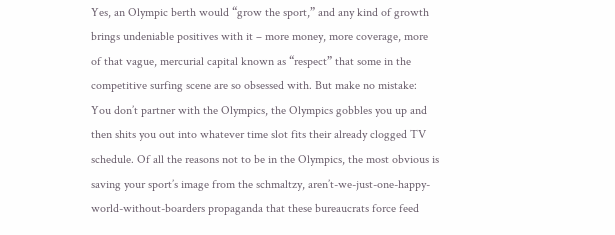Yes, an Olympic berth would “grow the sport,” and any kind of growth brings undeniable positives with it – more money, more coverage, more of that vague, mercurial capital known as “respect” that some in the competitive surfing scene are so obsessed with. But make no mistake: You don’t partner with the Olympics, the Olympics gobbles you up and then shits you out into whatever time slot fits their already clogged TV schedule. Of all the reasons not to be in the Olympics, the most obvious is saving your sport’s image from the schmaltzy, aren’t-we-just-one-happy-world-without-boarders propaganda that these bureaucrats force feed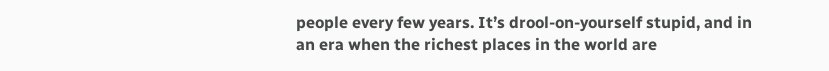people every few years. It’s drool-on-yourself stupid, and in an era when the richest places in the world are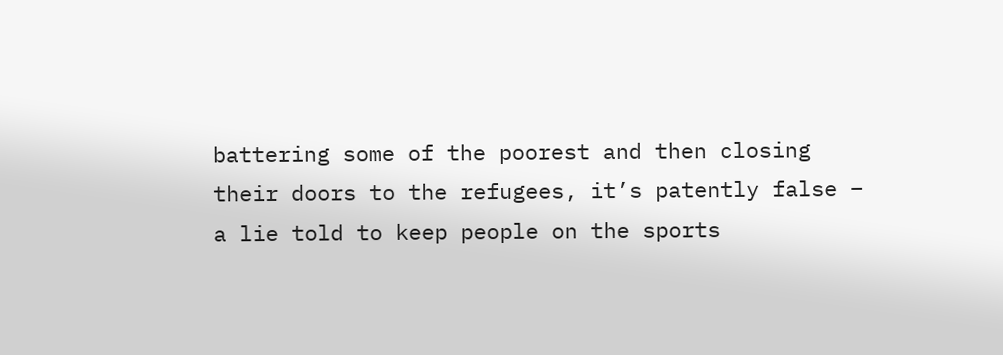battering some of the poorest and then closing their doors to the refugees, it’s patently false – a lie told to keep people on the sports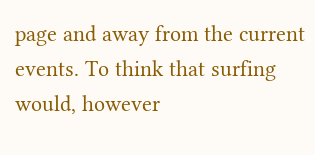page and away from the current events. To think that surfing would, however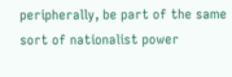peripherally, be part of the same sort of nationalist power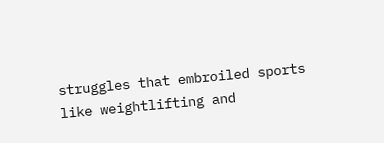struggles that embroiled sports like weightlifting and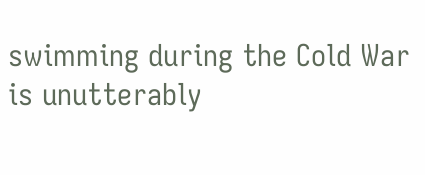swimming during the Cold War is unutterably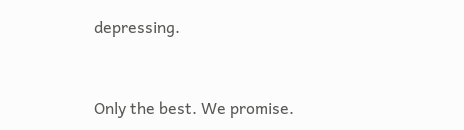depressing.


Only the best. We promise.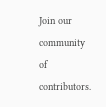Join our community of contributors.